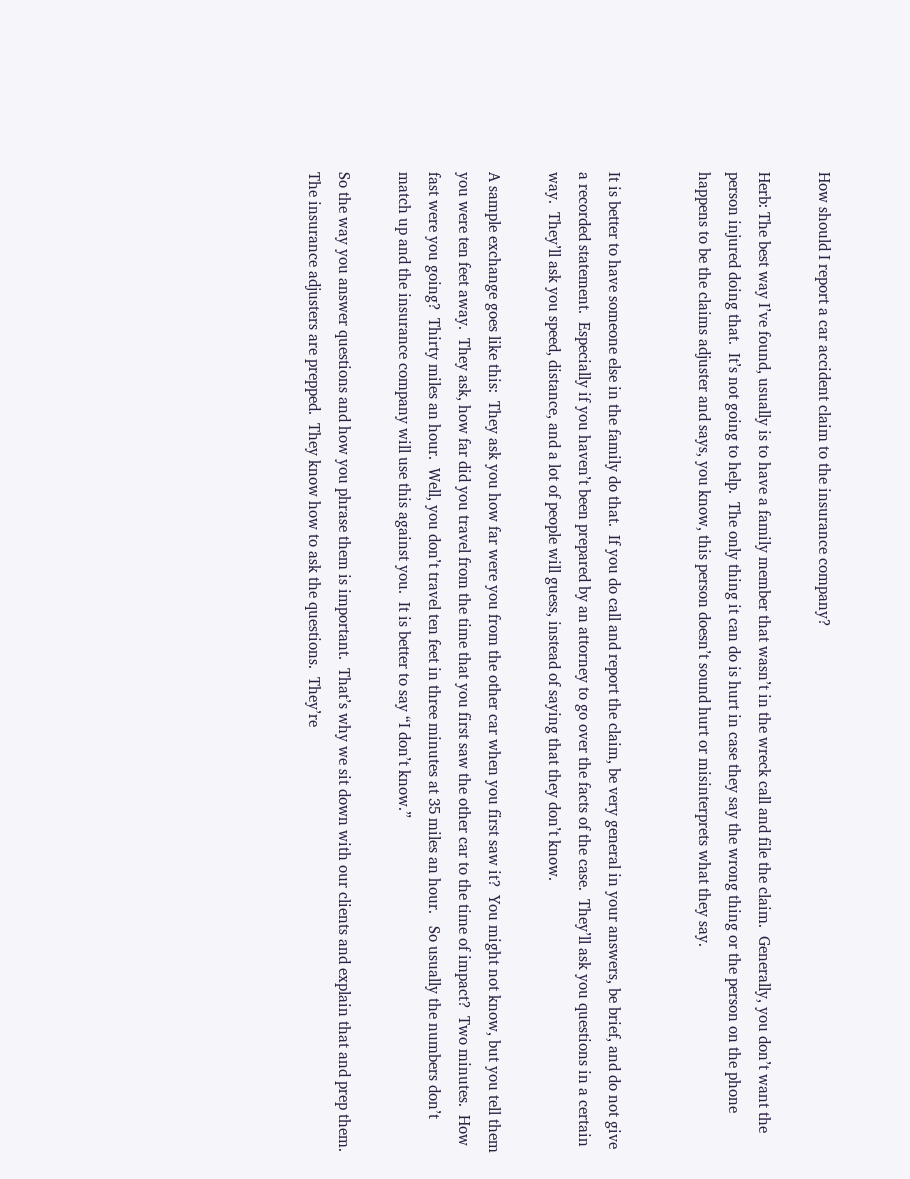How should I report a car accident claim to the insurance company?

Herb: The best way I’ve found, usually is to have a family member that wasn’t in the wreck call and file the claim.  Generally, you don’t want the person injured doing that.  It’s not going to help.  The only thing it can do is hurt in case they say the wrong thing or the person on the phone happens to be the claims adjuster and says, you know, this person doesn’t sound hurt or misinterprets what they say.


It is better to have someone else in the family do that.  If you do call and report the claim, be very general in your answers, be brief, and do not give a recorded statement.  Especially if you haven’t been prepared by an attorney to go over the facts of the case.  They’ll ask you questions in a certain way.  They’ll ask you speed, distance, and a lot of people will guess, instead of saying that they don’t know.

A sample exchange goes like this:  They ask you how far were you from the other car when you first saw it?  You might not know, but you tell them you were ten feet away.  They ask, how far did you travel from the time that you first saw the other car to the time of impact?  Two minutes.  How fast were you going?  Thirty miles an hour.  Well, you don’t travel ten feet in three minutes at 35 miles an hour.   So usually the numbers don’t match up and the insurance company will use this against you.  It is better to say “I don’t know.”

So the way you answer questions and how you phrase them is important.  That’s why we sit down with our clients and explain that and prep them.  The insurance adjusters are prepped.  They know how to ask the questions.  They’re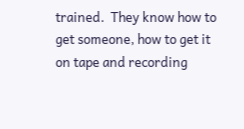trained.  They know how to get someone, how to get it on tape and recording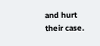and hurt their case.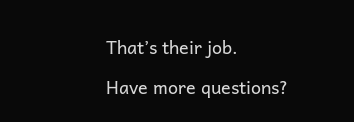That’s their job.

Have more questions?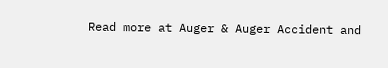Read more at Auger & Auger Accident and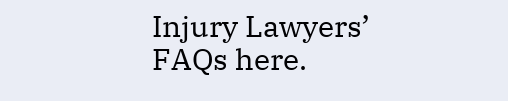Injury Lawyers’ FAQs here.